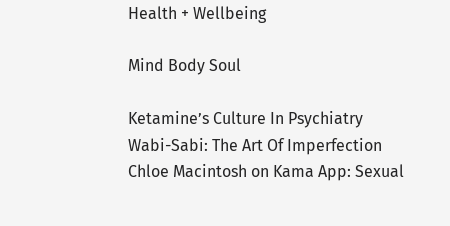Health + Wellbeing

Mind Body Soul

Ketamine’s Culture In Psychiatry
Wabi-Sabi: The Art Of Imperfection
Chloe Macintosh on Kama App: Sexual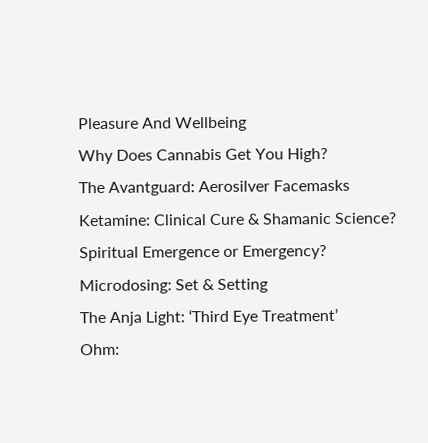Pleasure And Wellbeing
Why Does Cannabis Get You High?
The Avantguard: Aerosilver Facemasks
Ketamine: Clinical Cure & Shamanic Science?
Spiritual Emergence or Emergency?
Microdosing: Set & Setting
The Anja Light: ‘Third Eye Treatment’
Ohm: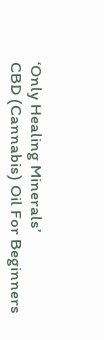‘Only Healing Minerals’
CBD (Cannabis) Oil For Beginners